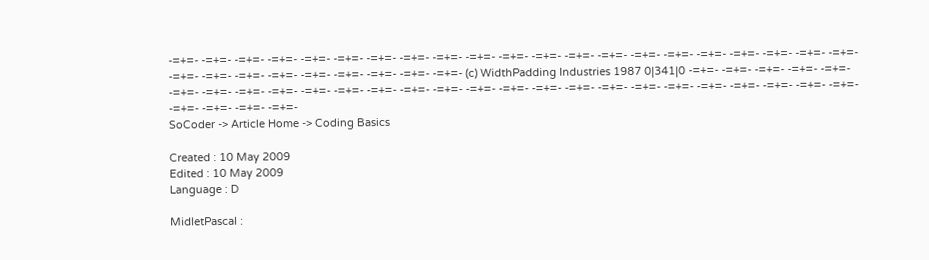-=+=- -=+=- -=+=- -=+=- -=+=- -=+=- -=+=- -=+=- -=+=- -=+=- -=+=- -=+=- -=+=- -=+=- -=+=- -=+=- -=+=- -=+=- -=+=- -=+=- -=+=- -=+=- -=+=- -=+=- -=+=- -=+=- -=+=- -=+=- -=+=- -=+=- (c) WidthPadding Industries 1987 0|341|0 -=+=- -=+=- -=+=- -=+=- -=+=- -=+=- -=+=- -=+=- -=+=- -=+=- -=+=- -=+=- -=+=- -=+=- -=+=- -=+=- -=+=- -=+=- -=+=- -=+=- -=+=- -=+=- -=+=- -=+=- -=+=- -=+=- -=+=- -=+=- -=+=- -=+=-
SoCoder -> Article Home -> Coding Basics

Created : 10 May 2009
Edited : 10 May 2009
Language : D

MidletPascal :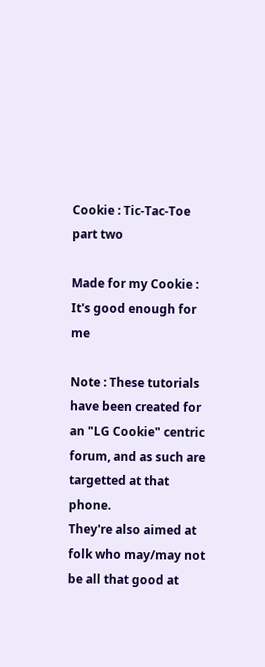Cookie : Tic-Tac-Toe part two

Made for my Cookie : It's good enough for me

Note : These tutorials have been created for an "LG Cookie" centric forum, and as such are targetted at that phone.
They're also aimed at folk who may/may not be all that good at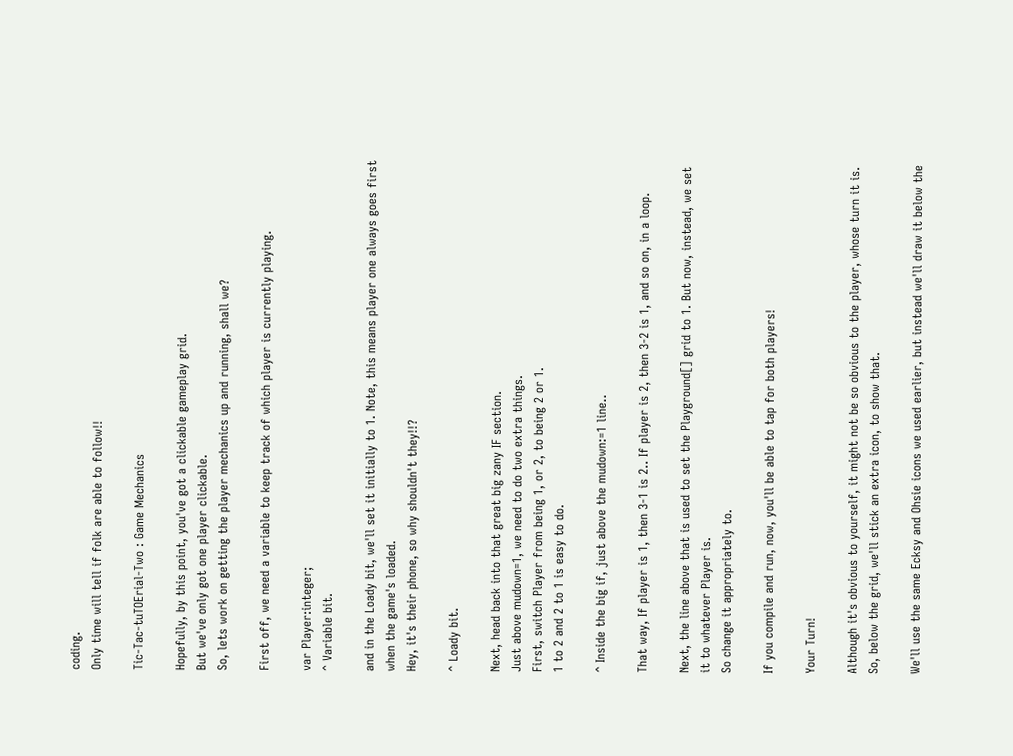coding.
Only time will tell if folk are able to follow!!

Tic-Tac-tuTOErial-Two : Game Mechanics

Hopefully, by this point, you've got a clickable gameplay grid.
But we've only got one player clickable.
So, lets work on getting the player mechanics up and running, shall we?

First off, we need a variable to keep track of which player is currently playing.

var Player:integer;
^ Variable bit.

and in the Loady bit, we'll set it initially to 1. Note, this means player one always goes first when the game's loaded.
Hey, it's their phone, so why shouldn't they!!?

^ Loady bit.

Next, head back into that great big zany IF section.
Just above mudown=1, we need to do two extra things.
First, switch Player from being 1, or 2, to being 2 or 1.
1 to 2 and 2 to 1 is easy to do.

^ Inside the big if, just above the mudown:=1 line..

That way, If player is 1, then 3-1 is 2.. If player is 2, then 3-2 is 1, and so on, in a loop.

Next, the line above that is used to set the Playground[] grid to 1. But now, instead, we set it to whatever Player is.
So change it appropriately to.

If you compile and run, now, you'll be able to tap for both players!

Your Turn!

Although it's obvious to yourself, it might not be so obvious to the player, whose turn it is.
So, below the grid, we'll stick an extra icon, to show that.

We'll use the same Ecksy and Ohsie icons we used earlier, but instead we'll draw it below the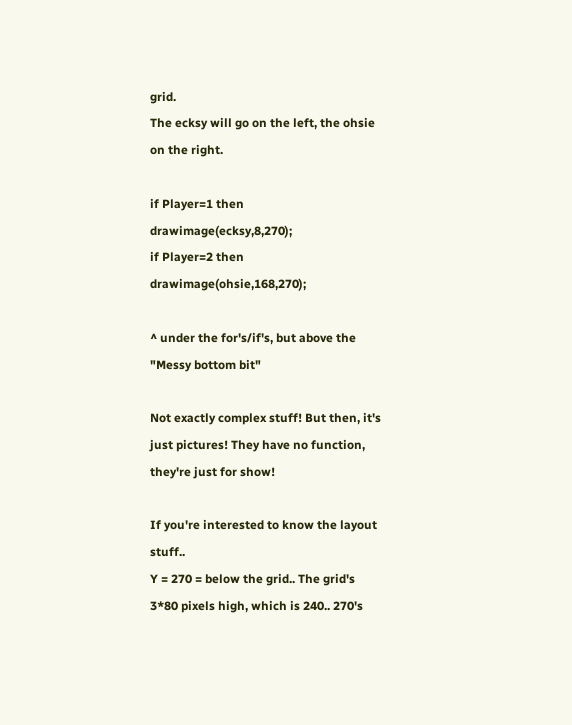grid.
The ecksy will go on the left, the ohsie on the right.

if Player=1 then drawimage(ecksy,8,270);
if Player=2 then drawimage(ohsie,168,270);

^ under the for's/if's, but above the "Messy bottom bit"

Not exactly complex stuff! But then, it's just pictures! They have no function, they're just for show!

If you're interested to know the layout stuff..
Y = 270 = below the grid.. The grid's 3*80 pixels high, which is 240.. 270's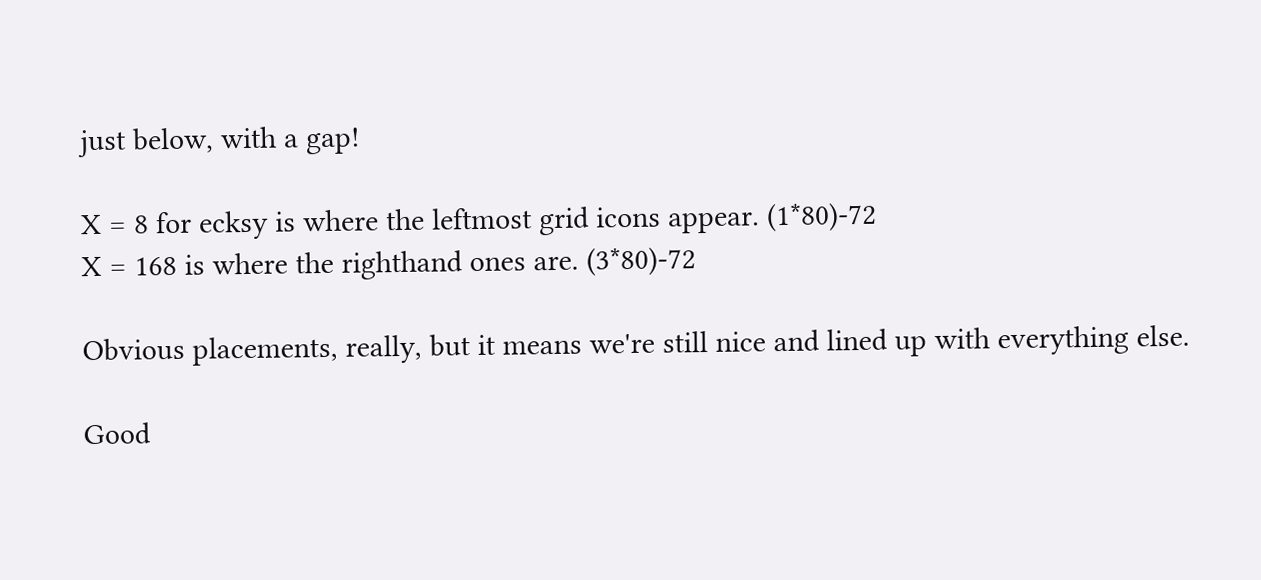just below, with a gap!

X = 8 for ecksy is where the leftmost grid icons appear. (1*80)-72
X = 168 is where the righthand ones are. (3*80)-72

Obvious placements, really, but it means we're still nice and lined up with everything else.

Good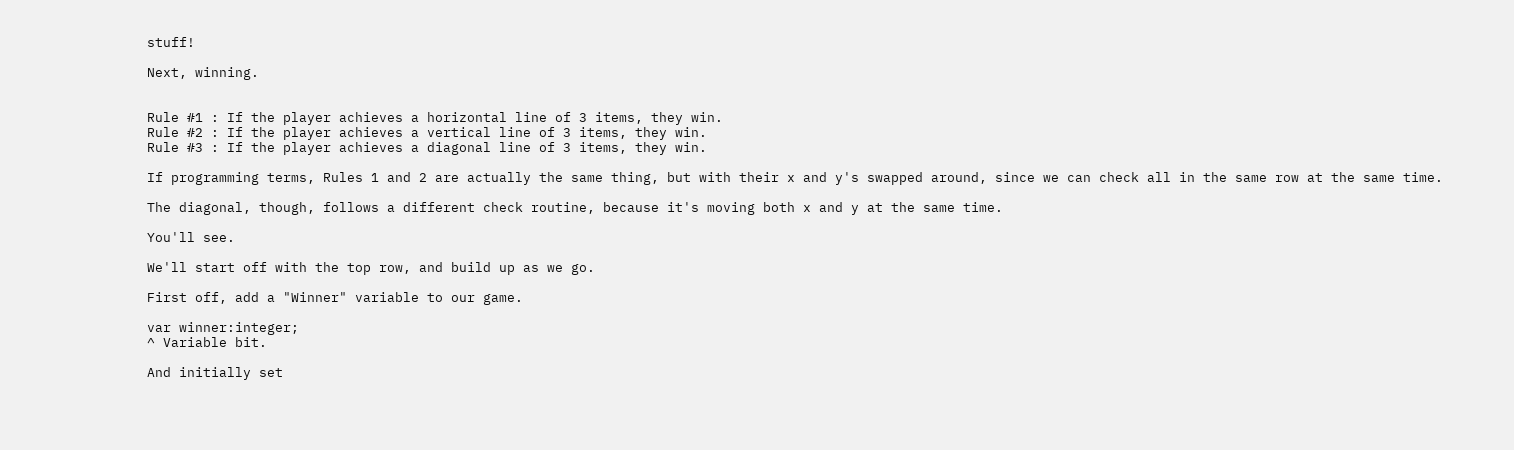stuff!

Next, winning.


Rule #1 : If the player achieves a horizontal line of 3 items, they win.
Rule #2 : If the player achieves a vertical line of 3 items, they win.
Rule #3 : If the player achieves a diagonal line of 3 items, they win.

If programming terms, Rules 1 and 2 are actually the same thing, but with their x and y's swapped around, since we can check all in the same row at the same time.

The diagonal, though, follows a different check routine, because it's moving both x and y at the same time.

You'll see.

We'll start off with the top row, and build up as we go.

First off, add a "Winner" variable to our game.

var winner:integer;
^ Variable bit.

And initially set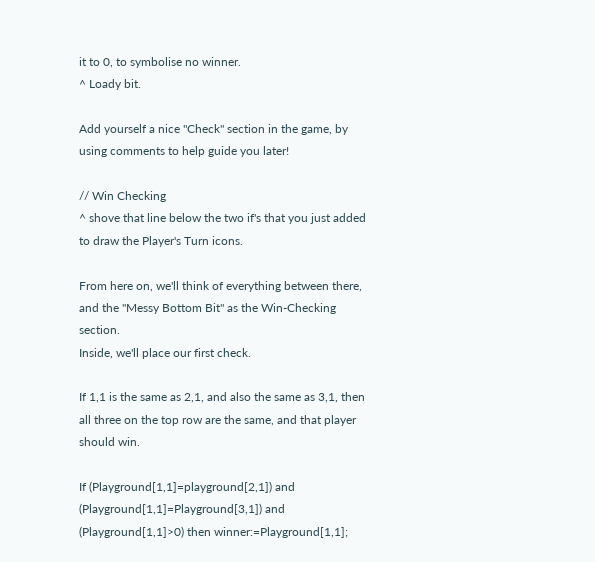it to 0, to symbolise no winner.
^ Loady bit.

Add yourself a nice "Check" section in the game, by using comments to help guide you later!

// Win Checking
^ shove that line below the two if's that you just added to draw the Player's Turn icons.

From here on, we'll think of everything between there, and the "Messy Bottom Bit" as the Win-Checking section.
Inside, we'll place our first check.

If 1,1 is the same as 2,1, and also the same as 3,1, then all three on the top row are the same, and that player should win.

If (Playground[1,1]=playground[2,1]) and (Playground[1,1]=Playground[3,1]) and (Playground[1,1]>0) then winner:=Playground[1,1];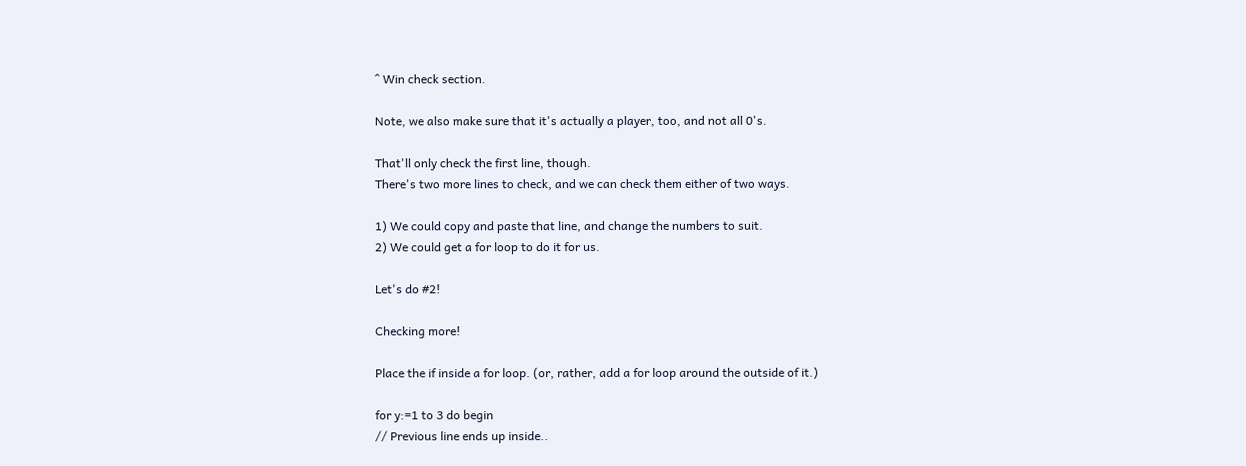^ Win check section.

Note, we also make sure that it's actually a player, too, and not all 0's.

That'll only check the first line, though.
There's two more lines to check, and we can check them either of two ways.

1) We could copy and paste that line, and change the numbers to suit.
2) We could get a for loop to do it for us.

Let's do #2!

Checking more!

Place the if inside a for loop. (or, rather, add a for loop around the outside of it.)

for y:=1 to 3 do begin
// Previous line ends up inside..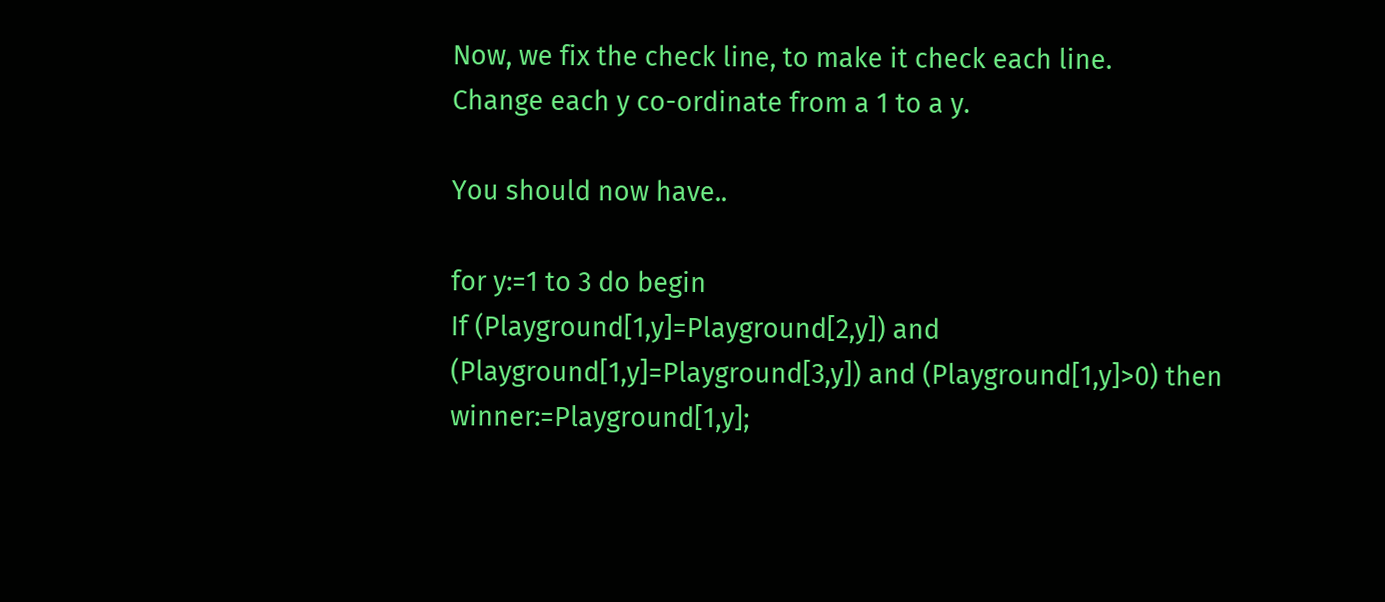Now, we fix the check line, to make it check each line.
Change each y co-ordinate from a 1 to a y.

You should now have..

for y:=1 to 3 do begin
If (Playground[1,y]=Playground[2,y]) and (Playground[1,y]=Playground[3,y]) and (Playground[1,y]>0) then winner:=Playground[1,y];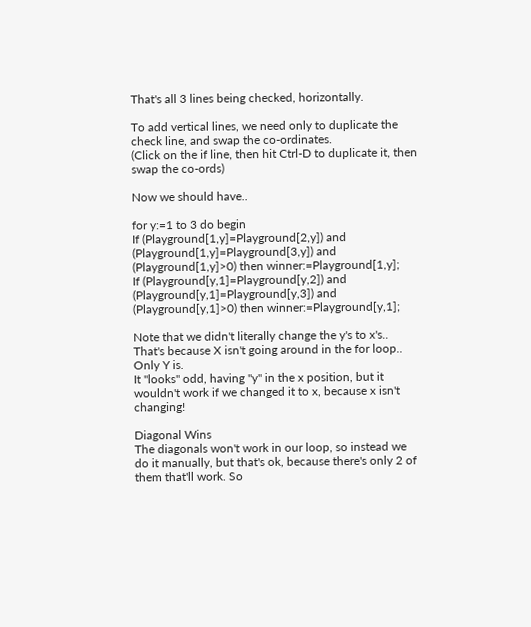That's all 3 lines being checked, horizontally.

To add vertical lines, we need only to duplicate the check line, and swap the co-ordinates.
(Click on the if line, then hit Ctrl-D to duplicate it, then swap the co-ords)

Now we should have..

for y:=1 to 3 do begin
If (Playground[1,y]=Playground[2,y]) and (Playground[1,y]=Playground[3,y]) and (Playground[1,y]>0) then winner:=Playground[1,y];
If (Playground[y,1]=Playground[y,2]) and (Playground[y,1]=Playground[y,3]) and (Playground[y,1]>0) then winner:=Playground[y,1];

Note that we didn't literally change the y's to x's.. That's because X isn't going around in the for loop.. Only Y is.
It "looks" odd, having "y" in the x position, but it wouldn't work if we changed it to x, because x isn't changing!

Diagonal Wins
The diagonals won't work in our loop, so instead we do it manually, but that's ok, because there's only 2 of them that'll work. So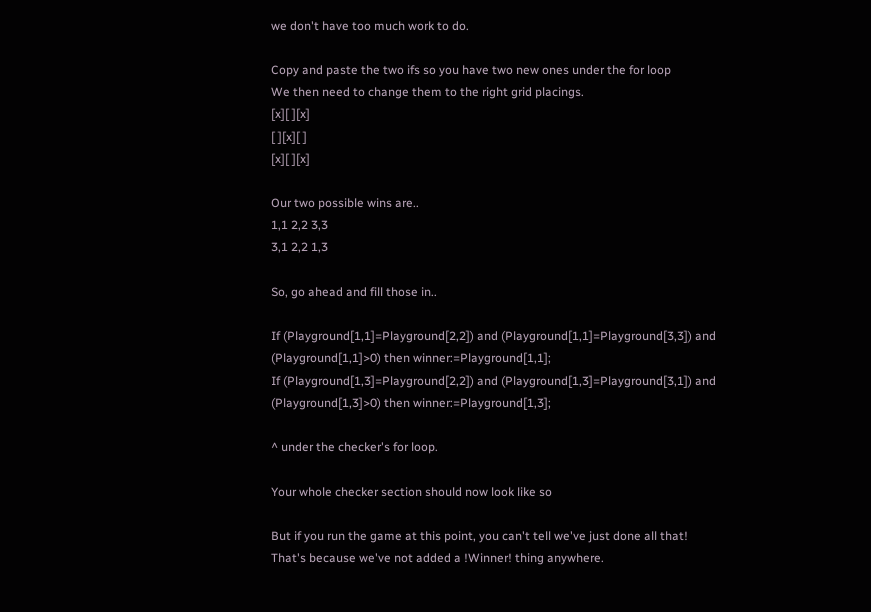we don't have too much work to do.

Copy and paste the two ifs so you have two new ones under the for loop
We then need to change them to the right grid placings.
[x][ ][x]
[ ][x][ ]
[x][ ][x]

Our two possible wins are..
1,1 2,2 3,3
3,1 2,2 1,3

So, go ahead and fill those in..

If (Playground[1,1]=Playground[2,2]) and (Playground[1,1]=Playground[3,3]) and (Playground[1,1]>0) then winner:=Playground[1,1];
If (Playground[1,3]=Playground[2,2]) and (Playground[1,3]=Playground[3,1]) and (Playground[1,3]>0) then winner:=Playground[1,3];

^ under the checker's for loop.

Your whole checker section should now look like so

But if you run the game at this point, you can't tell we've just done all that!
That's because we've not added a !Winner! thing anywhere.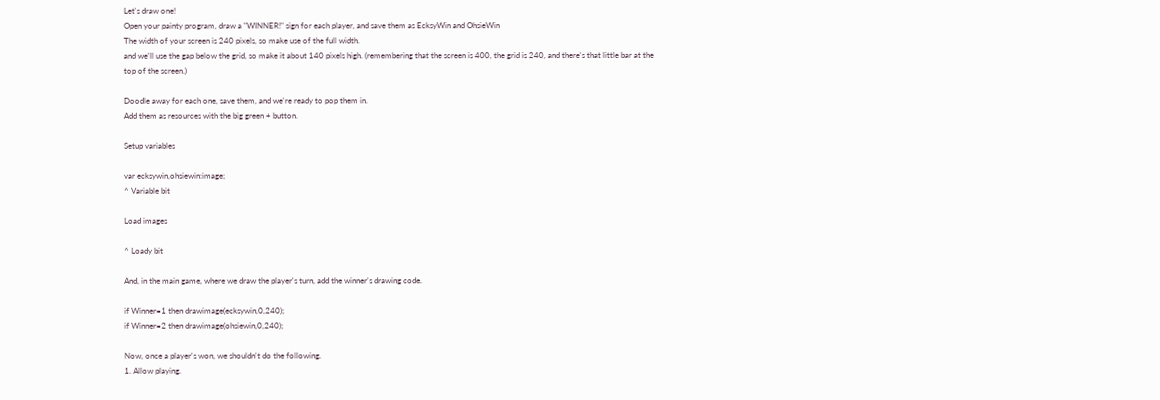Let's draw one!
Open your painty program, draw a "WINNER!" sign for each player, and save them as EcksyWin and OhsieWin
The width of your screen is 240 pixels, so make use of the full width.
and we'll use the gap below the grid, so make it about 140 pixels high. (remembering that the screen is 400, the grid is 240, and there's that little bar at the top of the screen.)

Doodle away for each one, save them, and we're ready to pop them in.
Add them as resources with the big green + button.

Setup variables

var ecksywin,ohsiewin:image;
^ Variable bit

Load images

^ Loady bit

And, in the main game, where we draw the player's turn, add the winner's drawing code.

if Winner=1 then drawimage(ecksywin,0,240);
if Winner=2 then drawimage(ohsiewin,0,240);

Now, once a player's won, we shouldn't do the following.
1. Allow playing.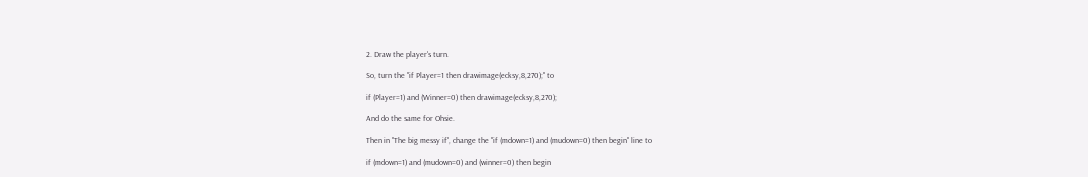2. Draw the player's turn.

So, turn the "if Player=1 then drawimage(ecksy,8,270);" to

if (Player=1) and (Winner=0) then drawimage(ecksy,8,270);

And do the same for Ohsie.

Then in "The big messy if", change the "if (mdown=1) and (mudown=0) then begin" line to

if (mdown=1) and (mudown=0) and (winner=0) then begin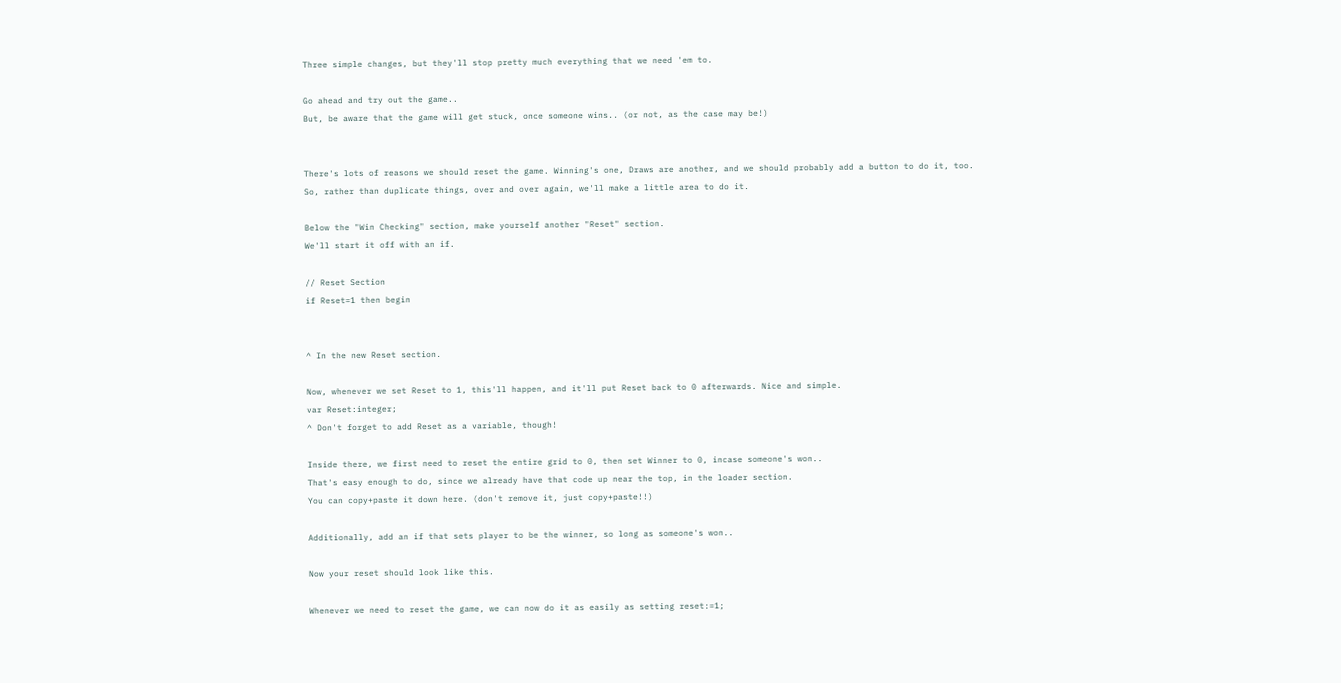Three simple changes, but they'll stop pretty much everything that we need 'em to.

Go ahead and try out the game..
But, be aware that the game will get stuck, once someone wins.. (or not, as the case may be!)


There's lots of reasons we should reset the game. Winning's one, Draws are another, and we should probably add a button to do it, too.
So, rather than duplicate things, over and over again, we'll make a little area to do it.

Below the "Win Checking" section, make yourself another "Reset" section.
We'll start it off with an if.

// Reset Section
if Reset=1 then begin


^ In the new Reset section.

Now, whenever we set Reset to 1, this'll happen, and it'll put Reset back to 0 afterwards. Nice and simple.
var Reset:integer;
^ Don't forget to add Reset as a variable, though!

Inside there, we first need to reset the entire grid to 0, then set Winner to 0, incase someone's won..
That's easy enough to do, since we already have that code up near the top, in the loader section.
You can copy+paste it down here. (don't remove it, just copy+paste!!)

Additionally, add an if that sets player to be the winner, so long as someone's won..

Now your reset should look like this.

Whenever we need to reset the game, we can now do it as easily as setting reset:=1;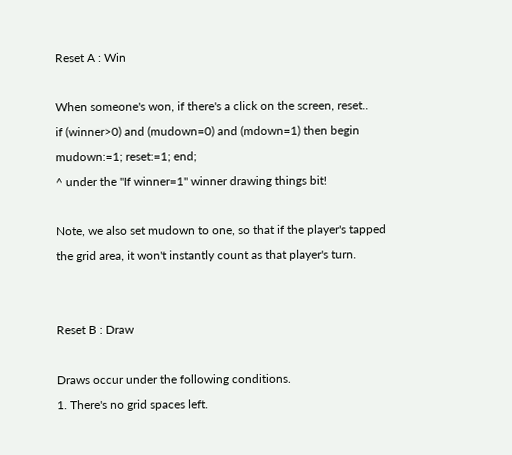Reset A : Win

When someone's won, if there's a click on the screen, reset..
if (winner>0) and (mudown=0) and (mdown=1) then begin mudown:=1; reset:=1; end;
^ under the "If winner=1" winner drawing things bit!

Note, we also set mudown to one, so that if the player's tapped the grid area, it won't instantly count as that player's turn.


Reset B : Draw

Draws occur under the following conditions.
1. There's no grid spaces left.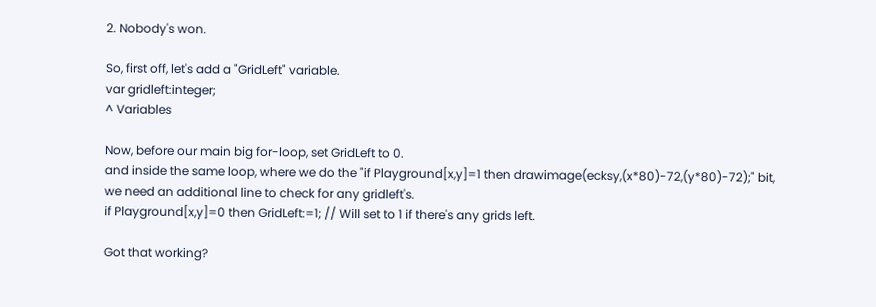2. Nobody's won.

So, first off, let's add a "GridLeft" variable.
var gridleft:integer;
^ Variables

Now, before our main big for-loop, set GridLeft to 0.
and inside the same loop, where we do the "if Playground[x,y]=1 then drawimage(ecksy,(x*80)-72,(y*80)-72);" bit, we need an additional line to check for any gridleft's.
if Playground[x,y]=0 then GridLeft:=1; // Will set to 1 if there's any grids left.

Got that working?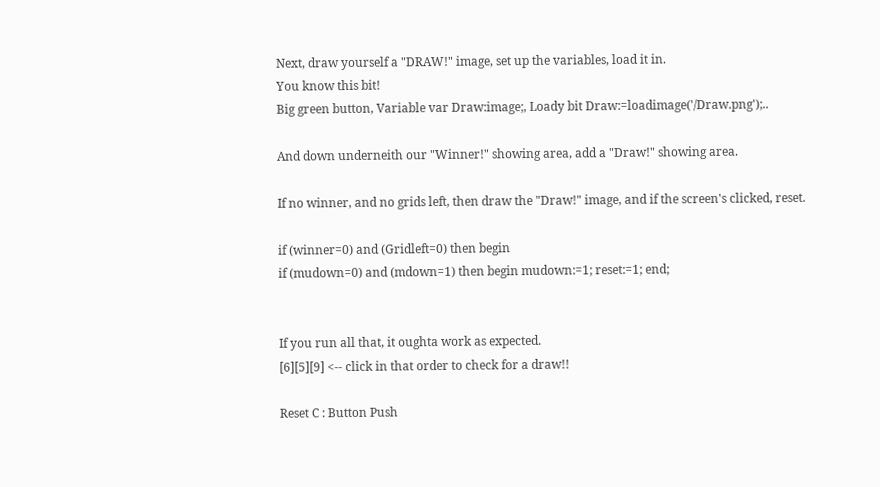Next, draw yourself a "DRAW!" image, set up the variables, load it in.
You know this bit!
Big green button, Variable var Draw:image;, Loady bit Draw:=loadimage('/Draw.png');..

And down underneith our "Winner!" showing area, add a "Draw!" showing area.

If no winner, and no grids left, then draw the "Draw!" image, and if the screen's clicked, reset.

if (winner=0) and (Gridleft=0) then begin
if (mudown=0) and (mdown=1) then begin mudown:=1; reset:=1; end;


If you run all that, it oughta work as expected.
[6][5][9] <-- click in that order to check for a draw!!

Reset C : Button Push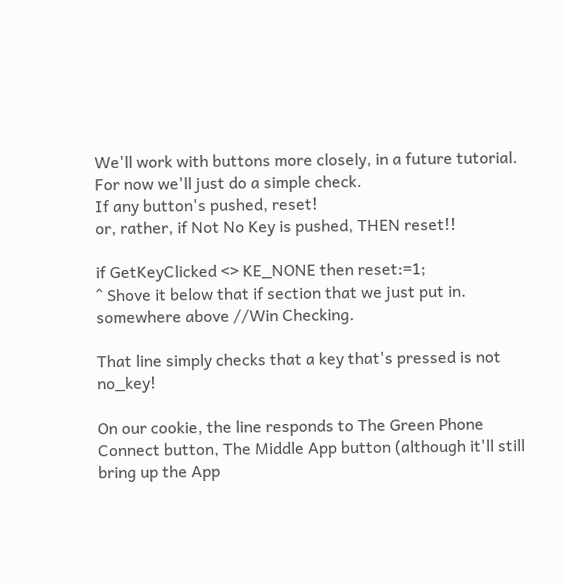We'll work with buttons more closely, in a future tutorial.
For now we'll just do a simple check.
If any button's pushed, reset!
or, rather, if Not No Key is pushed, THEN reset!!

if GetKeyClicked <> KE_NONE then reset:=1;
^ Shove it below that if section that we just put in. somewhere above //Win Checking.

That line simply checks that a key that's pressed is not no_key!

On our cookie, the line responds to The Green Phone Connect button, The Middle App button (although it'll still bring up the App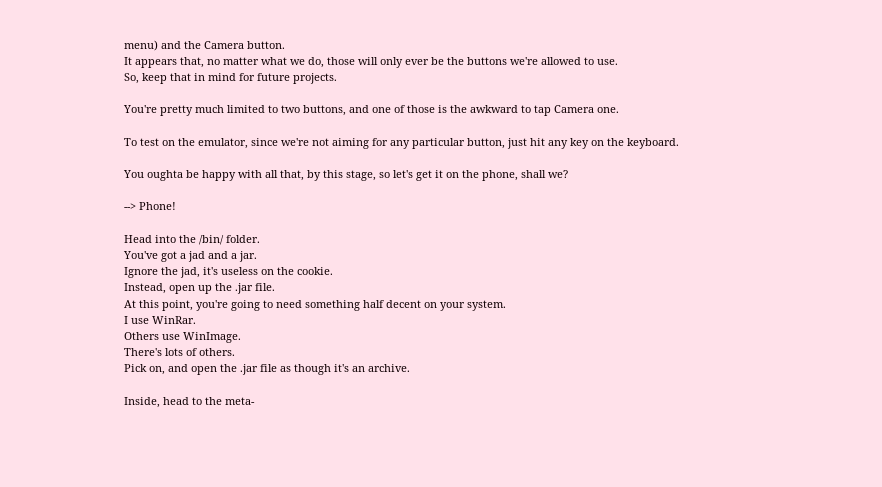menu) and the Camera button.
It appears that, no matter what we do, those will only ever be the buttons we're allowed to use.
So, keep that in mind for future projects.

You're pretty much limited to two buttons, and one of those is the awkward to tap Camera one.

To test on the emulator, since we're not aiming for any particular button, just hit any key on the keyboard.

You oughta be happy with all that, by this stage, so let's get it on the phone, shall we?

--> Phone!

Head into the /bin/ folder.
You've got a jad and a jar.
Ignore the jad, it's useless on the cookie.
Instead, open up the .jar file.
At this point, you're going to need something half decent on your system.
I use WinRar.
Others use WinImage.
There's lots of others.
Pick on, and open the .jar file as though it's an archive.

Inside, head to the meta-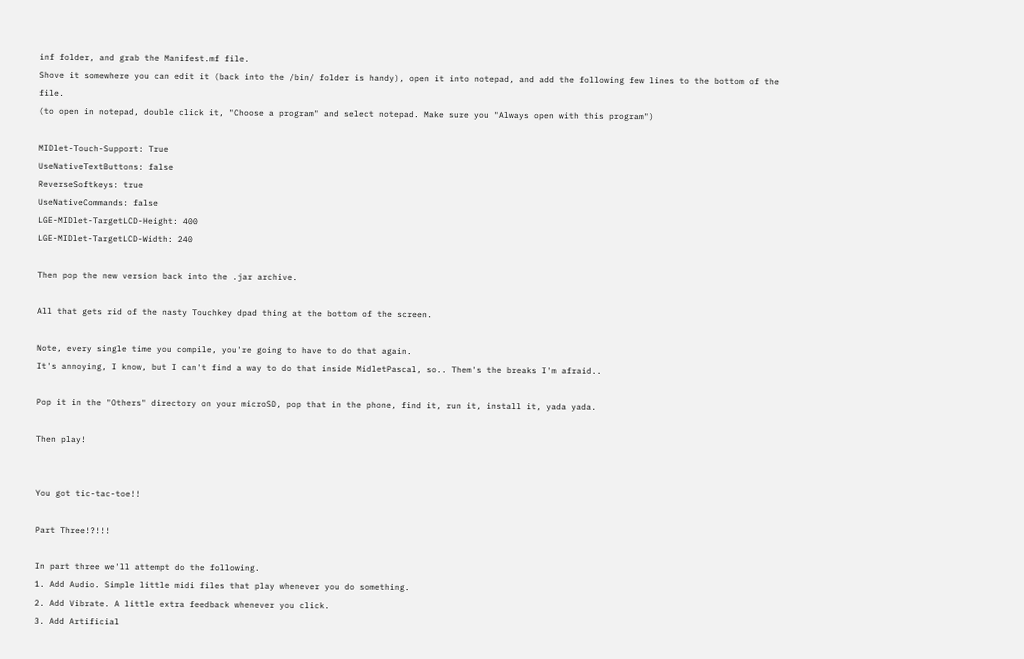inf folder, and grab the Manifest.mf file.
Shove it somewhere you can edit it (back into the /bin/ folder is handy), open it into notepad, and add the following few lines to the bottom of the file.
(to open in notepad, double click it, "Choose a program" and select notepad. Make sure you "Always open with this program")

MIDlet-Touch-Support: True
UseNativeTextButtons: false
ReverseSoftkeys: true
UseNativeCommands: false
LGE-MIDlet-TargetLCD-Height: 400
LGE-MIDlet-TargetLCD-Width: 240

Then pop the new version back into the .jar archive.

All that gets rid of the nasty Touchkey dpad thing at the bottom of the screen.

Note, every single time you compile, you're going to have to do that again.
It's annoying, I know, but I can't find a way to do that inside MidletPascal, so.. Them's the breaks I'm afraid..

Pop it in the "Others" directory on your microSD, pop that in the phone, find it, run it, install it, yada yada.

Then play!


You got tic-tac-toe!!

Part Three!?!!!

In part three we'll attempt do the following.
1. Add Audio. Simple little midi files that play whenever you do something.
2. Add Vibrate. A little extra feedback whenever you click.
3. Add Artificial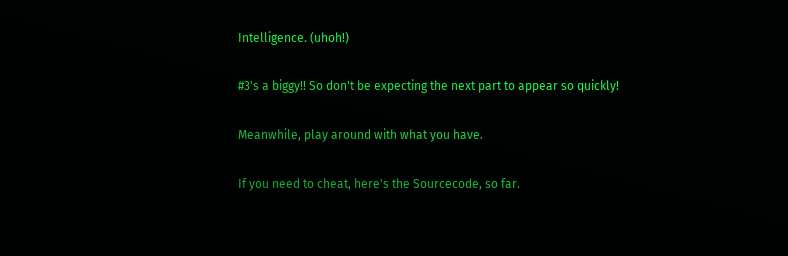Intelligence. (uhoh!)

#3's a biggy!! So don't be expecting the next part to appear so quickly!

Meanwhile, play around with what you have.

If you need to cheat, here's the Sourcecode, so far.